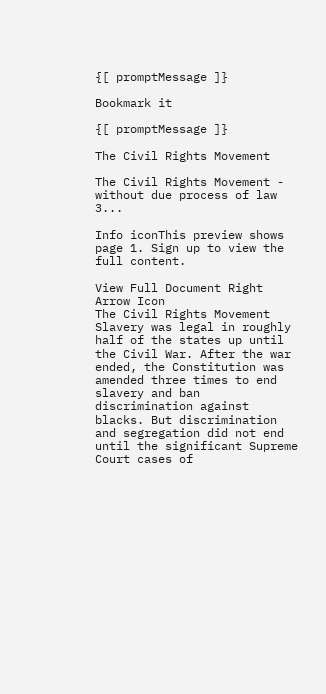{[ promptMessage ]}

Bookmark it

{[ promptMessage ]}

The Civil Rights Movement

The Civil Rights Movement - without due process of law 3...

Info iconThis preview shows page 1. Sign up to view the full content.

View Full Document Right Arrow Icon
The Civil Rights Movement Slavery was legal in roughly half of the states up until the Civil War. After the war ended, the Constitution was amended three times to end slavery and ban discrimination against blacks. But discrimination and segregation did not end until the significant Supreme Court cases of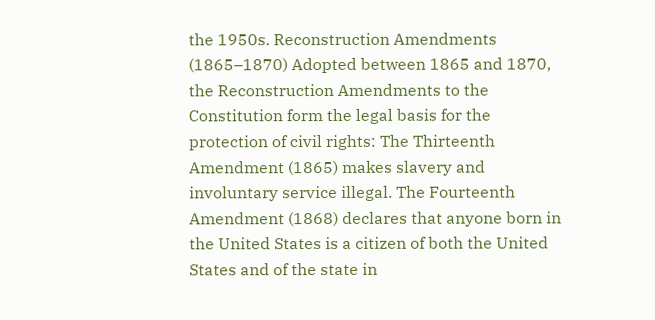the 1950s. Reconstruction Amendments (1865–1870) Adopted between 1865 and 1870, the Reconstruction Amendments to the Constitution form the legal basis for the protection of civil rights: The Thirteenth Amendment (1865) makes slavery and involuntary service illegal. The Fourteenth Amendment (1868) declares that anyone born in the United States is a citizen of both the United States and of the state in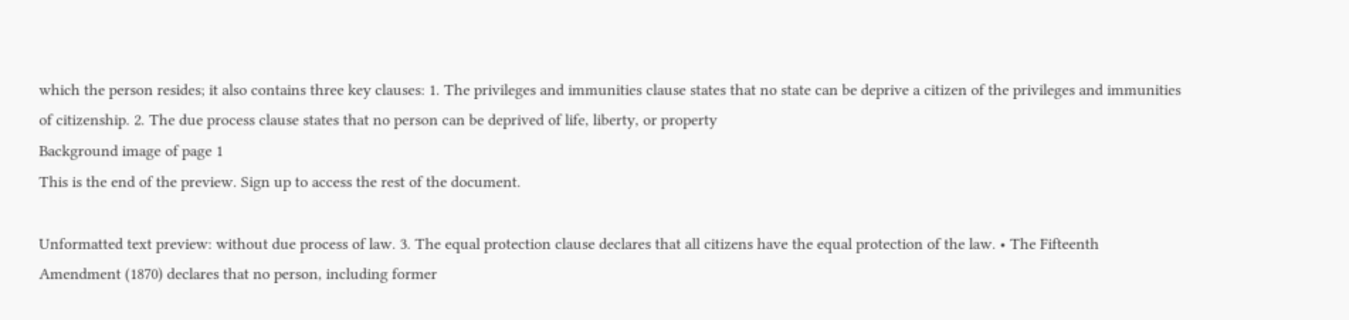which the person resides; it also contains three key clauses: 1. The privileges and immunities clause states that no state can be deprive a citizen of the privileges and immunities of citizenship. 2. The due process clause states that no person can be deprived of life, liberty, or property
Background image of page 1
This is the end of the preview. Sign up to access the rest of the document.

Unformatted text preview: without due process of law. 3. The equal protection clause declares that all citizens have the equal protection of the law. • The Fifteenth Amendment (1870) declares that no person, including former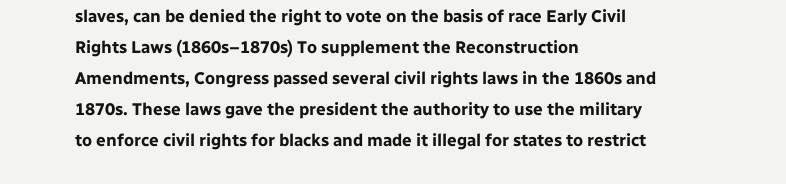slaves, can be denied the right to vote on the basis of race Early Civil Rights Laws (1860s–1870s) To supplement the Reconstruction Amendments, Congress passed several civil rights laws in the 1860s and 1870s. These laws gave the president the authority to use the military to enforce civil rights for blacks and made it illegal for states to restrict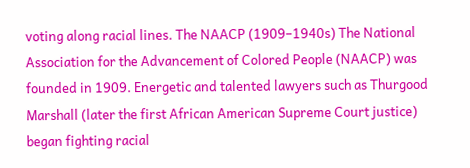voting along racial lines. The NAACP (1909–1940s) The National Association for the Advancement of Colored People (NAACP) was founded in 1909. Energetic and talented lawyers such as Thurgood Marshall (later the first African American Supreme Court justice) began fighting racial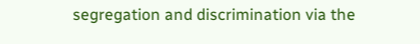segregation and discrimination via the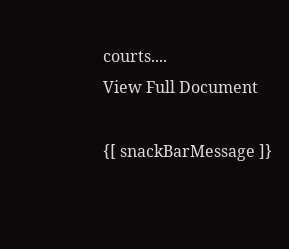courts....
View Full Document

{[ snackBarMessage ]}